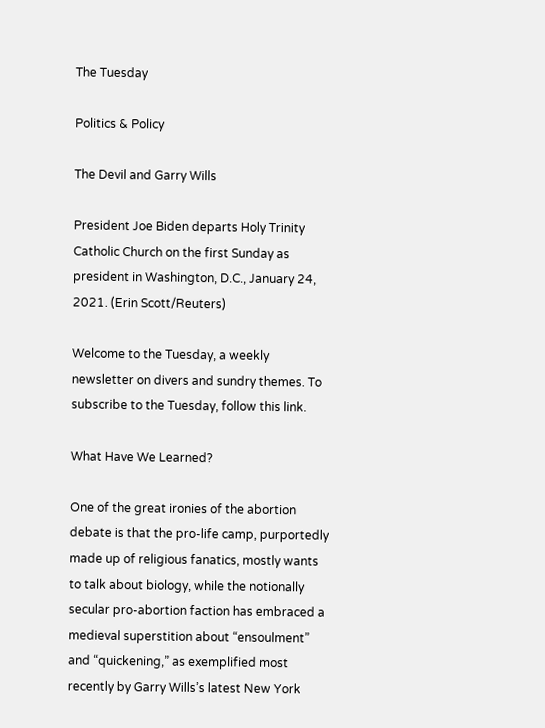The Tuesday

Politics & Policy

The Devil and Garry Wills

President Joe Biden departs Holy Trinity Catholic Church on the first Sunday as president in Washington, D.C., January 24, 2021. (Erin Scott/Reuters)

Welcome to the Tuesday, a weekly newsletter on divers and sundry themes. To subscribe to the Tuesday, follow this link.

What Have We Learned?

One of the great ironies of the abortion debate is that the pro-life camp, purportedly made up of religious fanatics, mostly wants to talk about biology, while the notionally secular pro-abortion faction has embraced a medieval superstition about “ensoulment” and “quickening,” as exemplified most recently by Garry Wills’s latest New York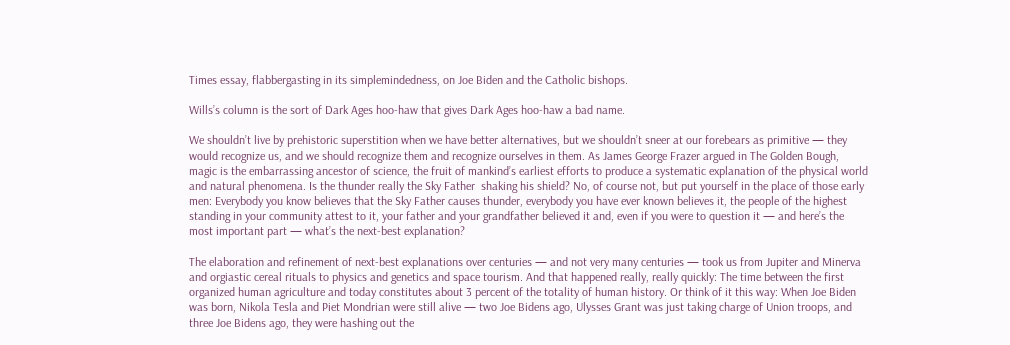Times essay, flabbergasting in its simplemindedness, on Joe Biden and the Catholic bishops.

Wills’s column is the sort of Dark Ages hoo-haw that gives Dark Ages hoo-haw a bad name.

We shouldn’t live by prehistoric superstition when we have better alternatives, but we shouldn’t sneer at our forebears as primitive — they would recognize us, and we should recognize them and recognize ourselves in them. As James George Frazer argued in The Golden Bough, magic is the embarrassing ancestor of science, the fruit of mankind’s earliest efforts to produce a systematic explanation of the physical world and natural phenomena. Is the thunder really the Sky Father  shaking his shield? No, of course not, but put yourself in the place of those early men: Everybody you know believes that the Sky Father causes thunder, everybody you have ever known believes it, the people of the highest standing in your community attest to it, your father and your grandfather believed it and, even if you were to question it — and here’s the most important part — what’s the next-best explanation?

The elaboration and refinement of next-best explanations over centuries — and not very many centuries — took us from Jupiter and Minerva and orgiastic cereal rituals to physics and genetics and space tourism. And that happened really, really quickly: The time between the first organized human agriculture and today constitutes about 3 percent of the totality of human history. Or think of it this way: When Joe Biden was born, Nikola Tesla and Piet Mondrian were still alive — two Joe Bidens ago, Ulysses Grant was just taking charge of Union troops, and three Joe Bidens ago, they were hashing out the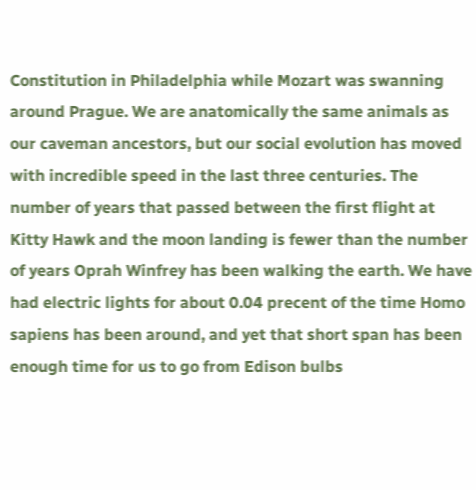Constitution in Philadelphia while Mozart was swanning around Prague. We are anatomically the same animals as our caveman ancestors, but our social evolution has moved with incredible speed in the last three centuries. The number of years that passed between the first flight at Kitty Hawk and the moon landing is fewer than the number of years Oprah Winfrey has been walking the earth. We have had electric lights for about 0.04 precent of the time Homo sapiens has been around, and yet that short span has been enough time for us to go from Edison bulbs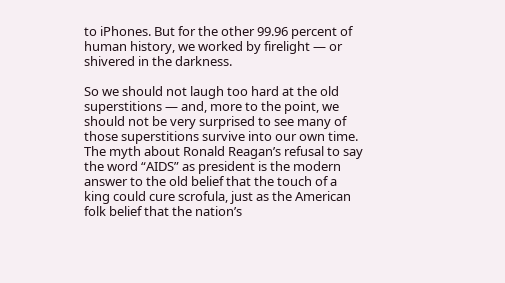to iPhones. But for the other 99.96 percent of human history, we worked by firelight — or shivered in the darkness.

So we should not laugh too hard at the old superstitions — and, more to the point, we should not be very surprised to see many of those superstitions survive into our own time. The myth about Ronald Reagan’s refusal to say the word “AIDS” as president is the modern answer to the old belief that the touch of a king could cure scrofula, just as the American folk belief that the nation’s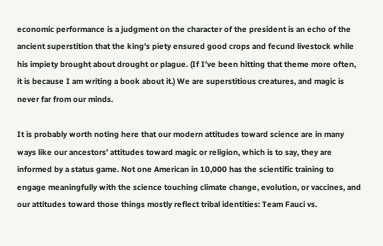economic performance is a judgment on the character of the president is an echo of the ancient superstition that the king’s piety ensured good crops and fecund livestock while his impiety brought about drought or plague. (If I’ve been hitting that theme more often, it is because I am writing a book about it.) We are superstitious creatures, and magic is never far from our minds.

It is probably worth noting here that our modern attitudes toward science are in many ways like our ancestors’ attitudes toward magic or religion, which is to say, they are informed by a status game. Not one American in 10,000 has the scientific training to engage meaningfully with the science touching climate change, evolution, or vaccines, and our attitudes toward those things mostly reflect tribal identities: Team Fauci vs.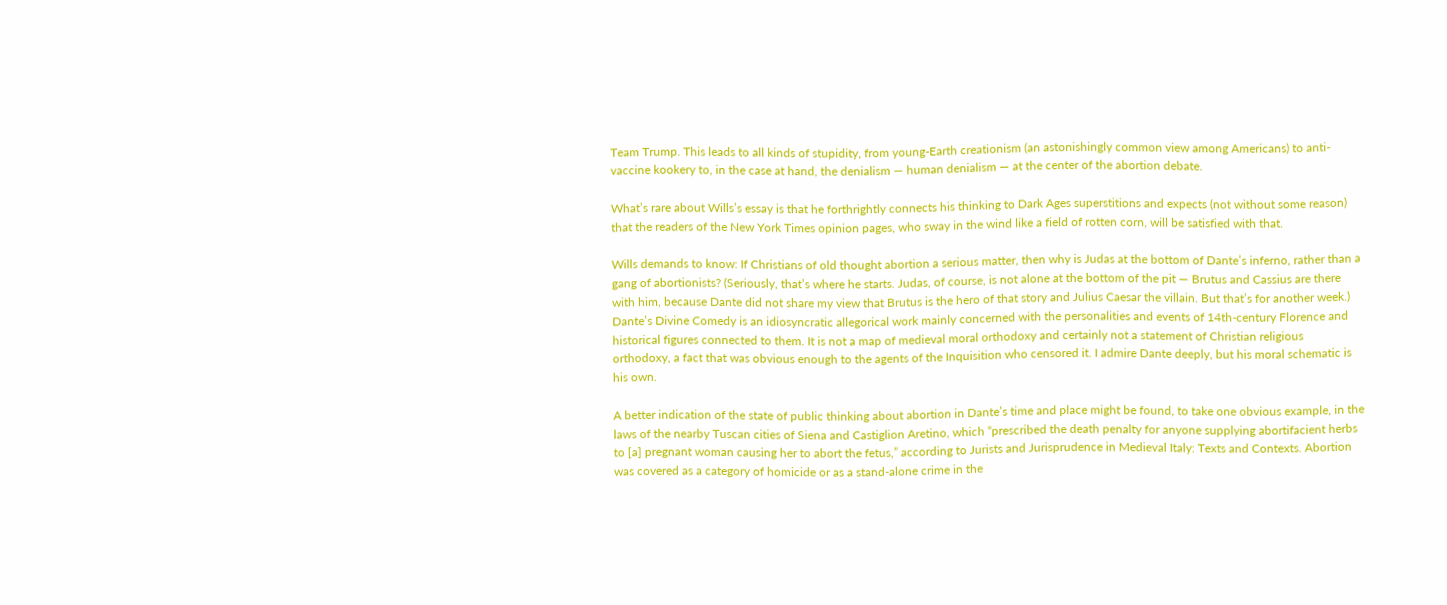Team Trump. This leads to all kinds of stupidity, from young-Earth creationism (an astonishingly common view among Americans) to anti-vaccine kookery to, in the case at hand, the denialism — human denialism — at the center of the abortion debate.

What’s rare about Wills’s essay is that he forthrightly connects his thinking to Dark Ages superstitions and expects (not without some reason) that the readers of the New York Times opinion pages, who sway in the wind like a field of rotten corn, will be satisfied with that.

Wills demands to know: If Christians of old thought abortion a serious matter, then why is Judas at the bottom of Dante’s inferno, rather than a gang of abortionists? (Seriously, that’s where he starts. Judas, of course, is not alone at the bottom of the pit — Brutus and Cassius are there with him, because Dante did not share my view that Brutus is the hero of that story and Julius Caesar the villain. But that’s for another week.) Dante’s Divine Comedy is an idiosyncratic allegorical work mainly concerned with the personalities and events of 14th-century Florence and historical figures connected to them. It is not a map of medieval moral orthodoxy and certainly not a statement of Christian religious orthodoxy, a fact that was obvious enough to the agents of the Inquisition who censored it. I admire Dante deeply, but his moral schematic is his own.

A better indication of the state of public thinking about abortion in Dante’s time and place might be found, to take one obvious example, in the laws of the nearby Tuscan cities of Siena and Castiglion Aretino, which “prescribed the death penalty for anyone supplying abortifacient herbs to [a] pregnant woman causing her to abort the fetus,” according to Jurists and Jurisprudence in Medieval Italy: Texts and Contexts. Abortion was covered as a category of homicide or as a stand-alone crime in the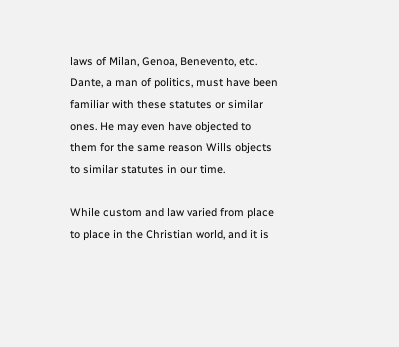laws of Milan, Genoa, Benevento, etc. Dante, a man of politics, must have been familiar with these statutes or similar ones. He may even have objected to them for the same reason Wills objects to similar statutes in our time.

While custom and law varied from place to place in the Christian world, and it is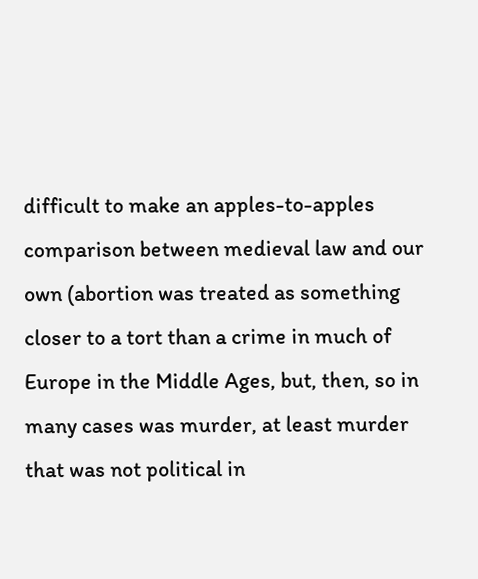difficult to make an apples-to-apples comparison between medieval law and our own (abortion was treated as something closer to a tort than a crime in much of Europe in the Middle Ages, but, then, so in many cases was murder, at least murder that was not political in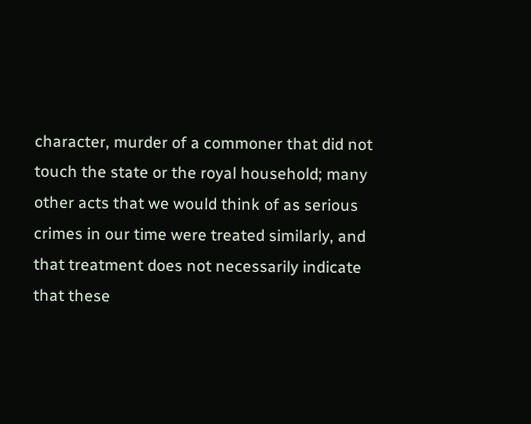character, murder of a commoner that did not touch the state or the royal household; many other acts that we would think of as serious crimes in our time were treated similarly, and that treatment does not necessarily indicate that these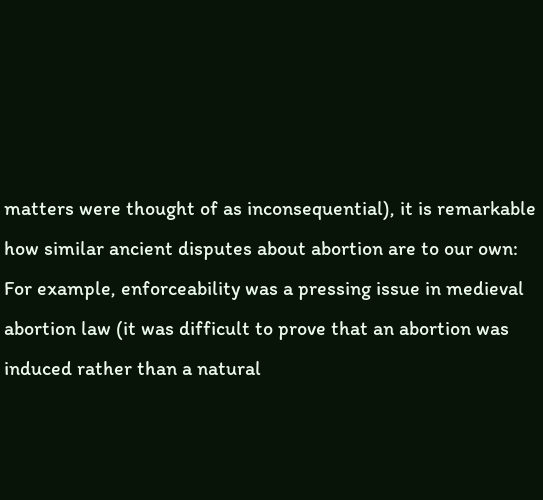matters were thought of as inconsequential), it is remarkable how similar ancient disputes about abortion are to our own: For example, enforceability was a pressing issue in medieval abortion law (it was difficult to prove that an abortion was induced rather than a natural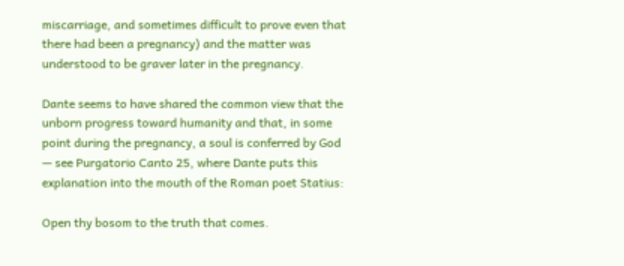miscarriage, and sometimes difficult to prove even that there had been a pregnancy) and the matter was understood to be graver later in the pregnancy.

Dante seems to have shared the common view that the unborn progress toward humanity and that, in some point during the pregnancy, a soul is conferred by God — see Purgatorio Canto 25, where Dante puts this explanation into the mouth of the Roman poet Statius:

Open thy bosom to the truth that comes.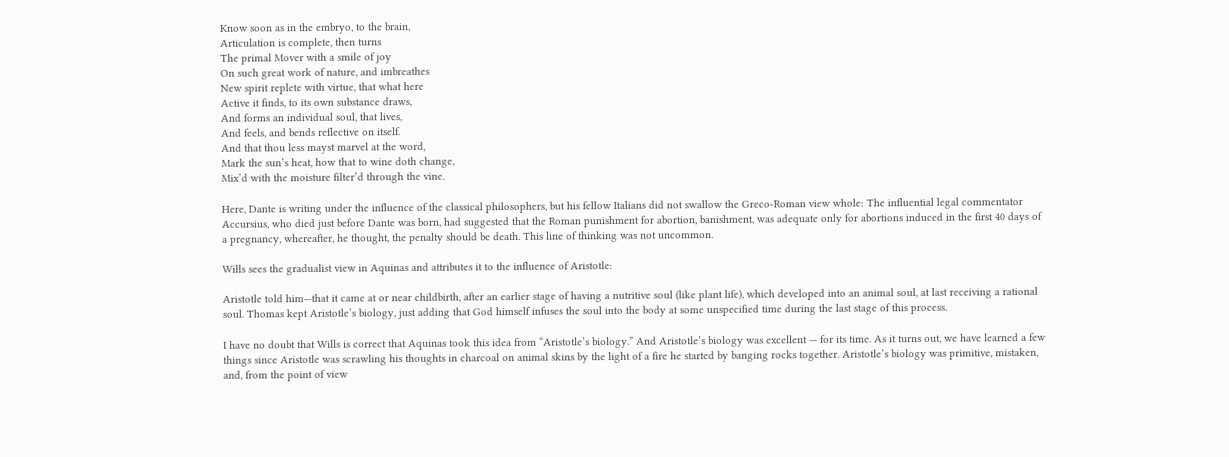Know soon as in the embryo, to the brain,
Articulation is complete, then turns
The primal Mover with a smile of joy
On such great work of nature, and imbreathes
New spirit replete with virtue, that what here
Active it finds, to its own substance draws,
And forms an individual soul, that lives,
And feels, and bends reflective on itself.
And that thou less mayst marvel at the word,
Mark the sun’s heat, how that to wine doth change,
Mix’d with the moisture filter’d through the vine.

Here, Dante is writing under the influence of the classical philosophers, but his fellow Italians did not swallow the Greco-Roman view whole: The influential legal commentator Accursius, who died just before Dante was born, had suggested that the Roman punishment for abortion, banishment, was adequate only for abortions induced in the first 40 days of a pregnancy, whereafter, he thought, the penalty should be death. This line of thinking was not uncommon.

Wills sees the gradualist view in Aquinas and attributes it to the influence of Aristotle:

Aristotle told him—that it came at or near childbirth, after an earlier stage of having a nutritive soul (like plant life), which developed into an animal soul, at last receiving a rational soul. Thomas kept Aristotle’s biology, just adding that God himself infuses the soul into the body at some unspecified time during the last stage of this process.

I have no doubt that Wills is correct that Aquinas took this idea from “Aristotle’s biology.” And Aristotle’s biology was excellent — for its time. As it turns out, we have learned a few things since Aristotle was scrawling his thoughts in charcoal on animal skins by the light of a fire he started by banging rocks together. Aristotle’s biology was primitive, mistaken, and, from the point of view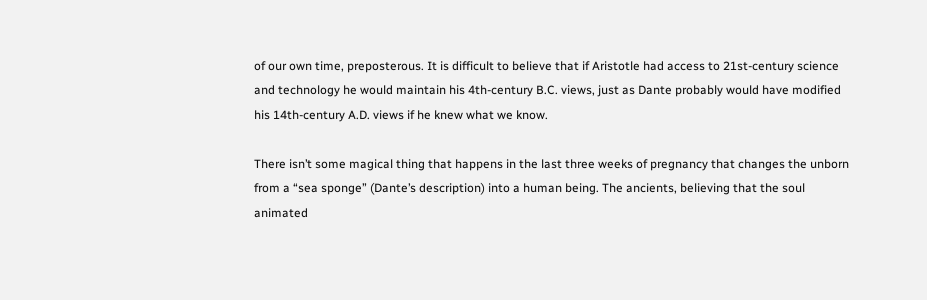of our own time, preposterous. It is difficult to believe that if Aristotle had access to 21st-century science and technology he would maintain his 4th-century B.C. views, just as Dante probably would have modified his 14th-century A.D. views if he knew what we know.

There isn’t some magical thing that happens in the last three weeks of pregnancy that changes the unborn from a “sea sponge” (Dante’s description) into a human being. The ancients, believing that the soul animated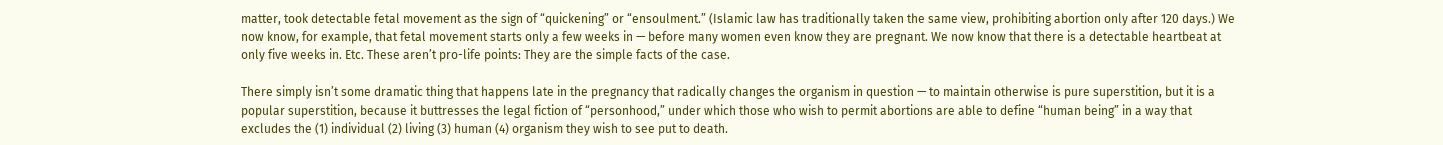matter, took detectable fetal movement as the sign of “quickening” or “ensoulment.” (Islamic law has traditionally taken the same view, prohibiting abortion only after 120 days.) We now know, for example, that fetal movement starts only a few weeks in — before many women even know they are pregnant. We now know that there is a detectable heartbeat at only five weeks in. Etc. These aren’t pro-life points: They are the simple facts of the case.

There simply isn’t some dramatic thing that happens late in the pregnancy that radically changes the organism in question — to maintain otherwise is pure superstition, but it is a popular superstition, because it buttresses the legal fiction of “personhood,” under which those who wish to permit abortions are able to define “human being” in a way that excludes the (1) individual (2) living (3) human (4) organism they wish to see put to death.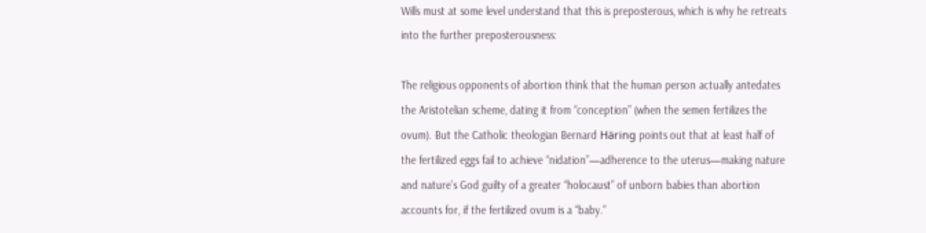Wills must at some level understand that this is preposterous, which is why he retreats into the further preposterousness:

The religious opponents of abortion think that the human person actually antedates the Aristotelian scheme, dating it from “conception” (when the semen fertilizes the ovum). But the Catholic theologian Bernard Häring points out that at least half of the fertilized eggs fail to achieve “nidation”—adherence to the uterus—making nature and nature’s God guilty of a greater “holocaust” of unborn babies than abortion accounts for, if the fertilized ovum is a “baby.”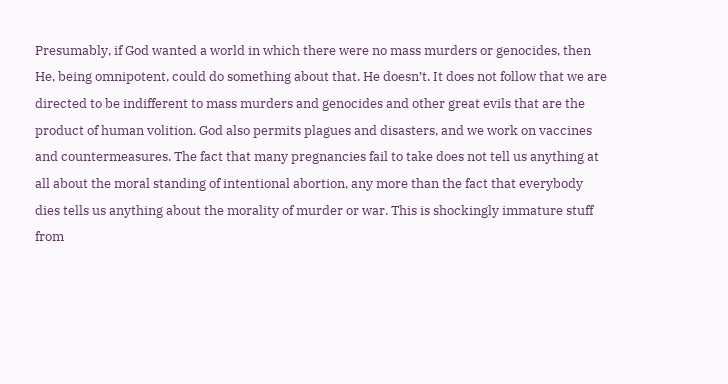Presumably, if God wanted a world in which there were no mass murders or genocides, then He, being omnipotent, could do something about that. He doesn’t. It does not follow that we are directed to be indifferent to mass murders and genocides and other great evils that are the product of human volition. God also permits plagues and disasters, and we work on vaccines and countermeasures. The fact that many pregnancies fail to take does not tell us anything at all about the moral standing of intentional abortion, any more than the fact that everybody dies tells us anything about the morality of murder or war. This is shockingly immature stuff from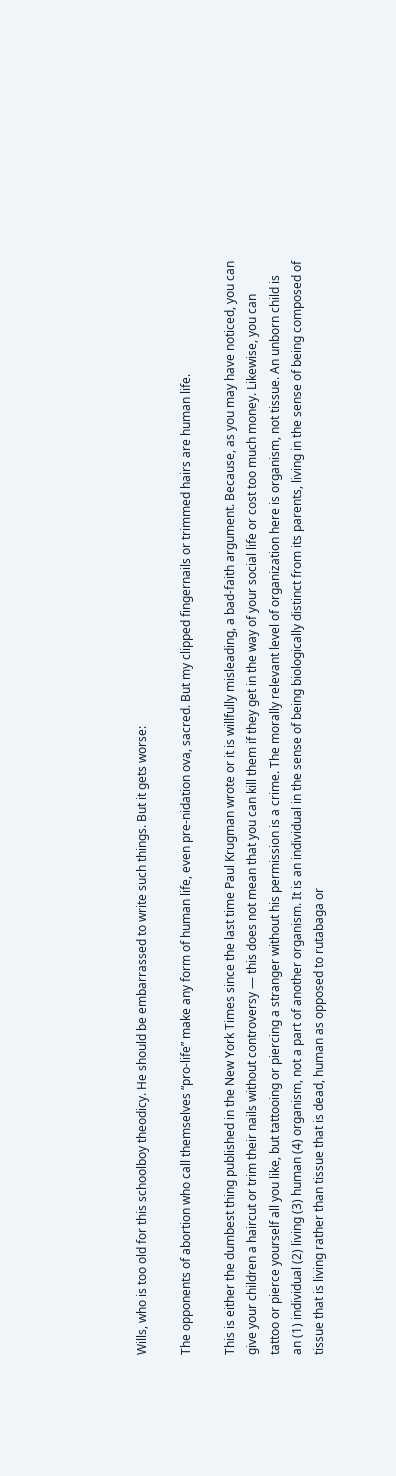Wills, who is too old for this schoolboy theodicy. He should be embarrassed to write such things. But it gets worse:

The opponents of abortion who call themselves “pro-life” make any form of human life, even pre-nidation ova, sacred. But my clipped fingernails or trimmed hairs are human life.

This is either the dumbest thing published in the New York Times since the last time Paul Krugman wrote or it is willfully misleading, a bad-faith argument. Because, as you may have noticed, you can give your children a haircut or trim their nails without controversy — this does not mean that you can kill them if they get in the way of your social life or cost too much money. Likewise, you can tattoo or pierce yourself all you like, but tattooing or piercing a stranger without his permission is a crime. The morally relevant level of organization here is organism, not tissue. An unborn child is an (1) individual (2) living (3) human (4) organism, not a part of another organism. It is an individual in the sense of being biologically distinct from its parents, living in the sense of being composed of tissue that is living rather than tissue that is dead, human as opposed to rutabaga or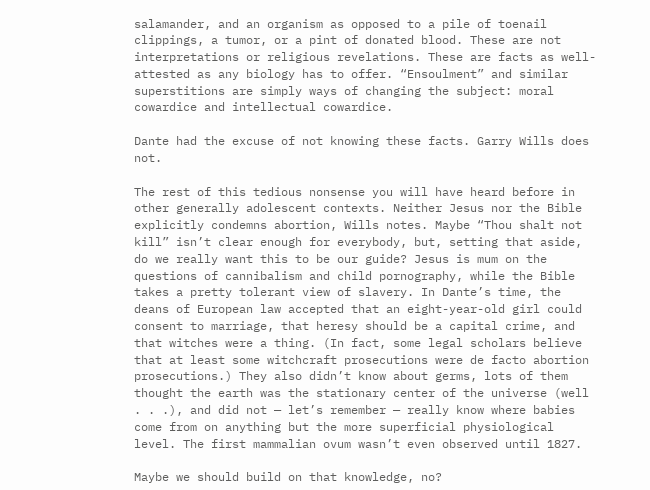salamander, and an organism as opposed to a pile of toenail clippings, a tumor, or a pint of donated blood. These are not interpretations or religious revelations. These are facts as well-attested as any biology has to offer. “Ensoulment” and similar superstitions are simply ways of changing the subject: moral cowardice and intellectual cowardice.

Dante had the excuse of not knowing these facts. Garry Wills does not.

The rest of this tedious nonsense you will have heard before in other generally adolescent contexts. Neither Jesus nor the Bible explicitly condemns abortion, Wills notes. Maybe “Thou shalt not kill” isn’t clear enough for everybody, but, setting that aside, do we really want this to be our guide? Jesus is mum on the questions of cannibalism and child pornography, while the Bible takes a pretty tolerant view of slavery. In Dante’s time, the deans of European law accepted that an eight-year-old girl could consent to marriage, that heresy should be a capital crime, and that witches were a thing. (In fact, some legal scholars believe that at least some witchcraft prosecutions were de facto abortion prosecutions.) They also didn’t know about germs, lots of them thought the earth was the stationary center of the universe (well . . .), and did not — let’s remember — really know where babies come from on anything but the more superficial physiological level. The first mammalian ovum wasn’t even observed until 1827.

Maybe we should build on that knowledge, no?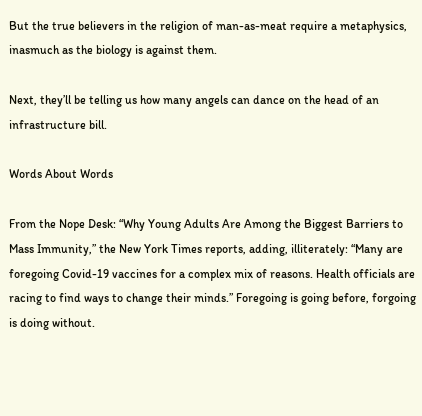But the true believers in the religion of man-as-meat require a metaphysics, inasmuch as the biology is against them.

Next, they’ll be telling us how many angels can dance on the head of an infrastructure bill.

Words About Words

From the Nope Desk: “Why Young Adults Are Among the Biggest Barriers to Mass Immunity,” the New York Times reports, adding, illiterately: “Many are foregoing Covid-19 vaccines for a complex mix of reasons. Health officials are racing to find ways to change their minds.” Foregoing is going before, forgoing is doing without.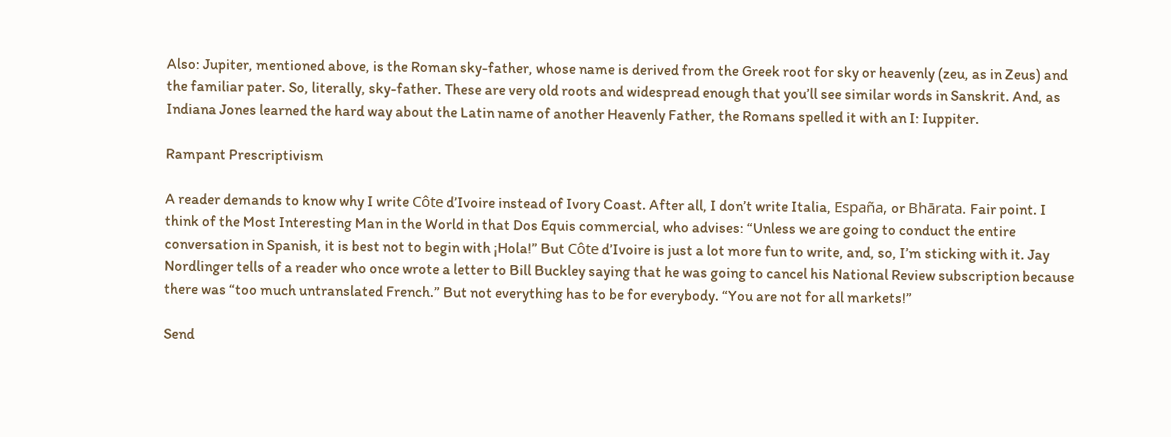Also: Jupiter, mentioned above, is the Roman sky-father, whose name is derived from the Greek root for sky or heavenly (zeu, as in Zeus) and the familiar pater. So, literally, sky-father. These are very old roots and widespread enough that you’ll see similar words in Sanskrit. And, as Indiana Jones learned the hard way about the Latin name of another Heavenly Father, the Romans spelled it with an I: Iuppiter.

Rampant Prescriptivism

A reader demands to know why I write Côte d’Ivoire instead of Ivory Coast. After all, I don’t write Italia, España, or Bhārata. Fair point. I think of the Most Interesting Man in the World in that Dos Equis commercial, who advises: “Unless we are going to conduct the entire conversation in Spanish, it is best not to begin with ¡Hola!” But Côte d’Ivoire is just a lot more fun to write, and, so, I’m sticking with it. Jay Nordlinger tells of a reader who once wrote a letter to Bill Buckley saying that he was going to cancel his National Review subscription because there was “too much untranslated French.” But not everything has to be for everybody. “You are not for all markets!”

Send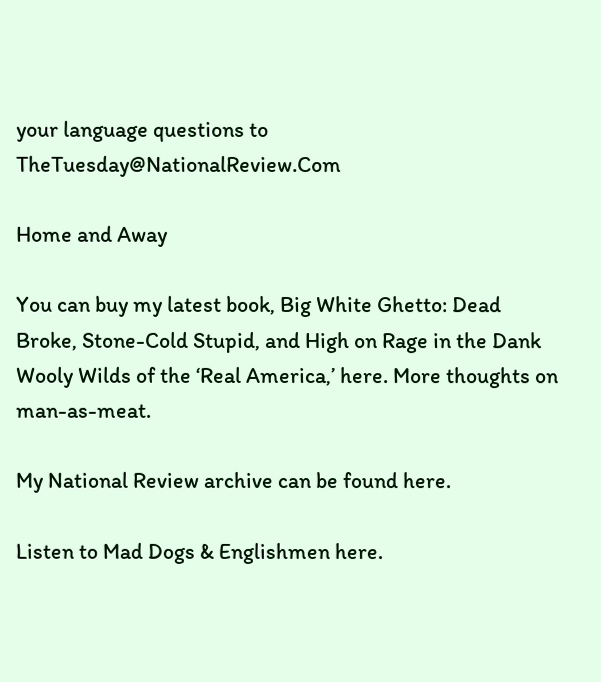your language questions to TheTuesday@NationalReview.Com

Home and Away

You can buy my latest book, Big White Ghetto: Dead Broke, Stone-Cold Stupid, and High on Rage in the Dank Wooly Wilds of the ‘Real America,’ here. More thoughts on man-as-meat.

My National Review archive can be found here.

Listen to Mad Dogs & Englishmen here.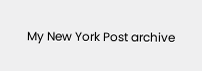My New York Post archive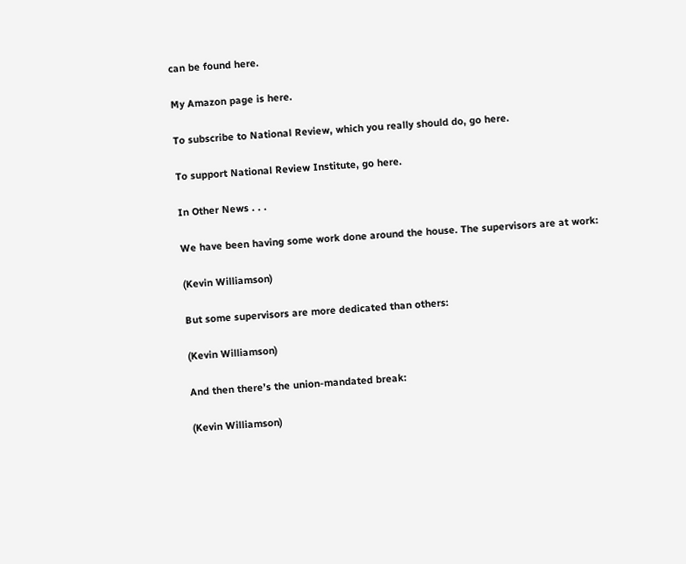can be found here.

My Amazon page is here.

To subscribe to National Review, which you really should do, go here.

To support National Review Institute, go here.

In Other News . . .

We have been having some work done around the house. The supervisors are at work:

(Kevin Williamson)

But some supervisors are more dedicated than others:

(Kevin Williamson)

And then there’s the union-mandated break:

(Kevin Williamson)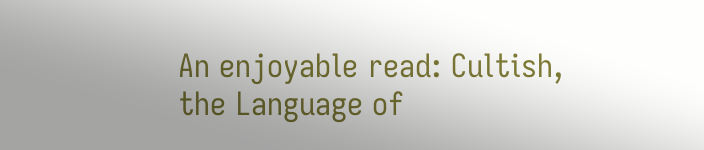An enjoyable read: Cultish, the Language of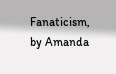Fanaticism, by Amanda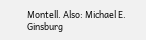Montell. Also: Michael E. Ginsburg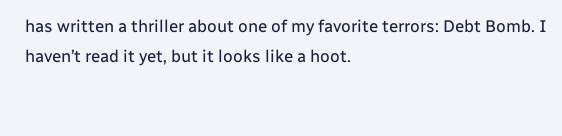has written a thriller about one of my favorite terrors: Debt Bomb. I haven’t read it yet, but it looks like a hoot.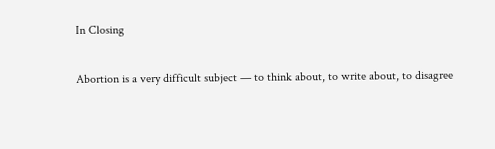In Closing

Abortion is a very difficult subject — to think about, to write about, to disagree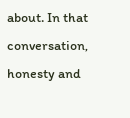about. In that conversation, honesty and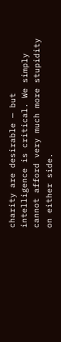charity are desirable — but intelligence is critical. We simply cannot afford very much more stupidity on either side.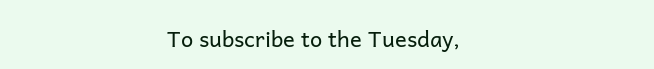To subscribe to the Tuesday,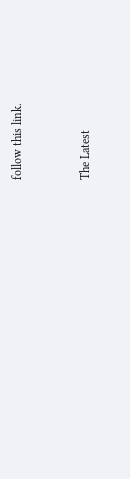follow this link.


The Latest